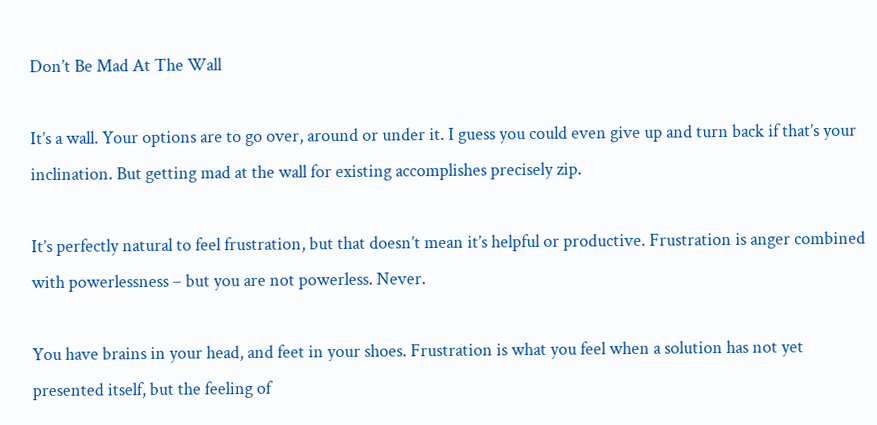Don’t Be Mad At The Wall

It’s a wall. Your options are to go over, around or under it. I guess you could even give up and turn back if that’s your inclination. But getting mad at the wall for existing accomplishes precisely zip.

It’s perfectly natural to feel frustration, but that doesn’t mean it’s helpful or productive. Frustration is anger combined with powerlessness – but you are not powerless. Never.

You have brains in your head, and feet in your shoes. Frustration is what you feel when a solution has not yet presented itself, but the feeling of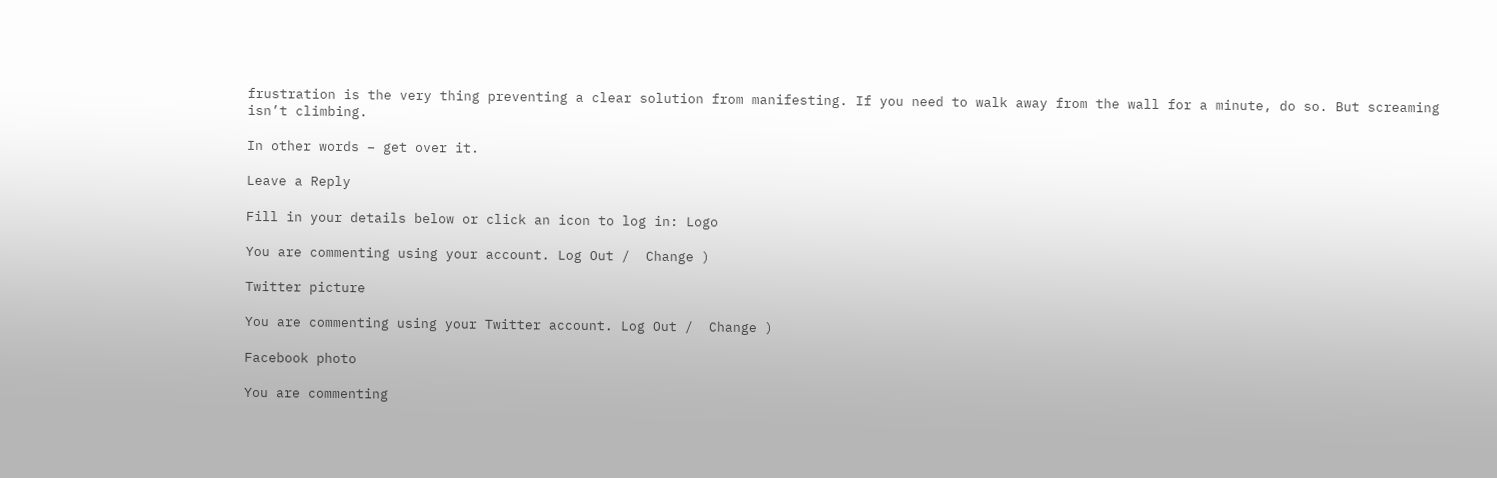frustration is the very thing preventing a clear solution from manifesting. If you need to walk away from the wall for a minute, do so. But screaming isn’t climbing.

In other words – get over it.

Leave a Reply

Fill in your details below or click an icon to log in: Logo

You are commenting using your account. Log Out /  Change )

Twitter picture

You are commenting using your Twitter account. Log Out /  Change )

Facebook photo

You are commenting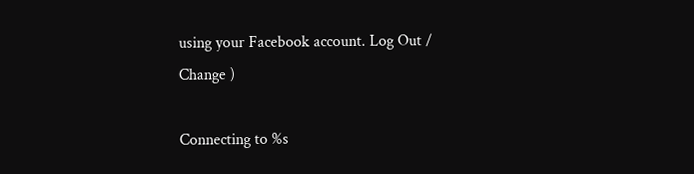using your Facebook account. Log Out /  Change )

Connecting to %s